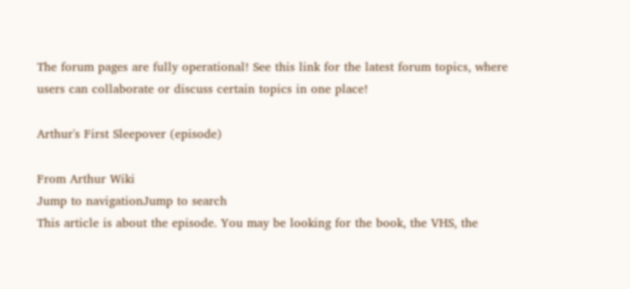The forum pages are fully operational! See this link for the latest forum topics, where users can collaborate or discuss certain topics in one place!

Arthur's First Sleepover (episode)

From Arthur Wiki
Jump to navigationJump to search
This article is about the episode. You may be looking for the book, the VHS, the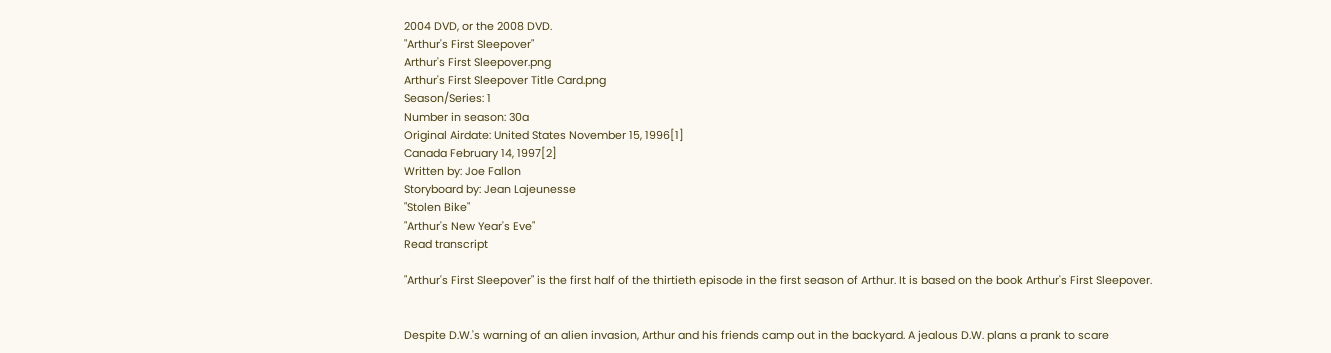2004 DVD, or the 2008 DVD.
"Arthur's First Sleepover"
Arthur's First Sleepover.png
Arthur's First Sleepover Title Card.png
Season/Series: 1
Number in season: 30a
Original Airdate: United States November 15, 1996[1]
Canada February 14, 1997[2]
Written by: Joe Fallon
Storyboard by: Jean Lajeunesse
"Stolen Bike"
"Arthur's New Year's Eve"
Read transcript

"Arthur's First Sleepover" is the first half of the thirtieth episode in the first season of Arthur. It is based on the book Arthur's First Sleepover.


Despite D.W.'s warning of an alien invasion, Arthur and his friends camp out in the backyard. A jealous D.W. plans a prank to scare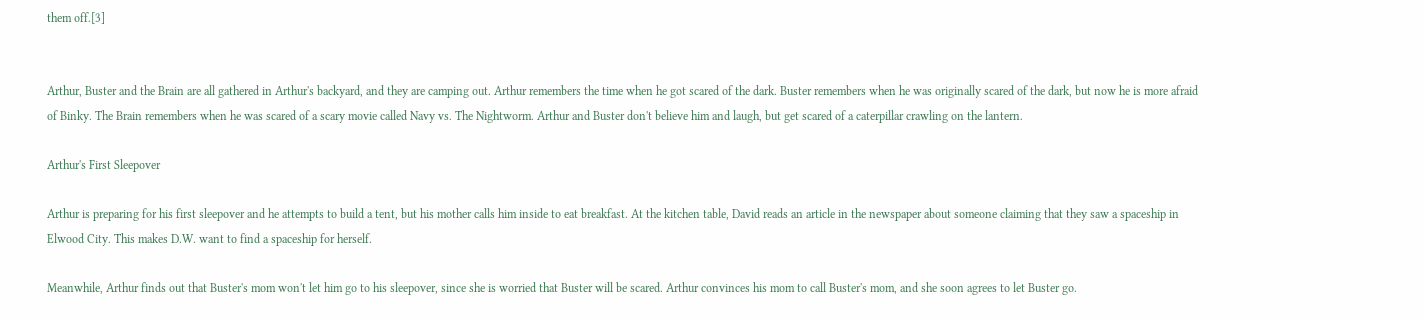them off.[3]


Arthur, Buster and the Brain are all gathered in Arthur's backyard, and they are camping out. Arthur remembers the time when he got scared of the dark. Buster remembers when he was originally scared of the dark, but now he is more afraid of Binky. The Brain remembers when he was scared of a scary movie called Navy vs. The Nightworm. Arthur and Buster don't believe him and laugh, but get scared of a caterpillar crawling on the lantern.

Arthur's First Sleepover

Arthur is preparing for his first sleepover and he attempts to build a tent, but his mother calls him inside to eat breakfast. At the kitchen table, David reads an article in the newspaper about someone claiming that they saw a spaceship in Elwood City. This makes D.W. want to find a spaceship for herself.

Meanwhile, Arthur finds out that Buster's mom won't let him go to his sleepover, since she is worried that Buster will be scared. Arthur convinces his mom to call Buster's mom, and she soon agrees to let Buster go.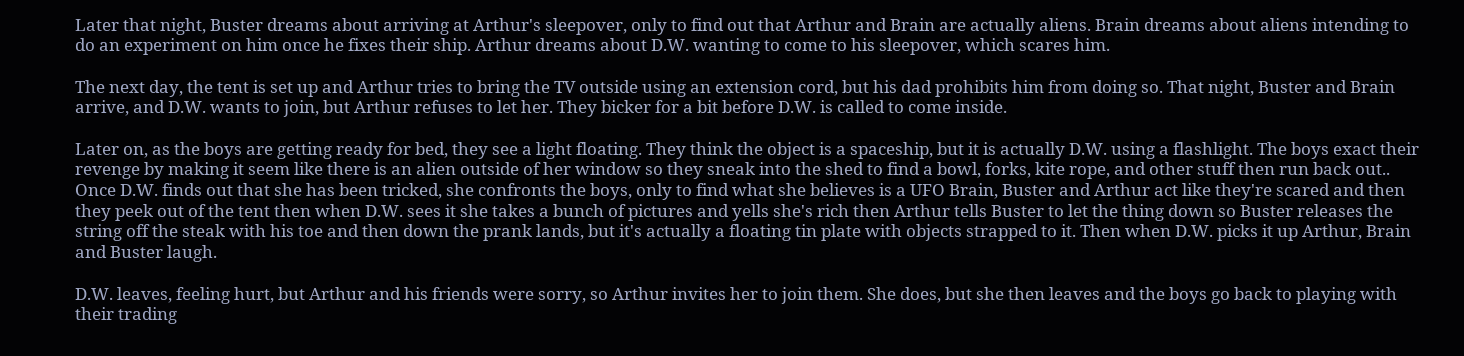Later that night, Buster dreams about arriving at Arthur's sleepover, only to find out that Arthur and Brain are actually aliens. Brain dreams about aliens intending to do an experiment on him once he fixes their ship. Arthur dreams about D.W. wanting to come to his sleepover, which scares him.

The next day, the tent is set up and Arthur tries to bring the TV outside using an extension cord, but his dad prohibits him from doing so. That night, Buster and Brain arrive, and D.W. wants to join, but Arthur refuses to let her. They bicker for a bit before D.W. is called to come inside.

Later on, as the boys are getting ready for bed, they see a light floating. They think the object is a spaceship, but it is actually D.W. using a flashlight. The boys exact their revenge by making it seem like there is an alien outside of her window so they sneak into the shed to find a bowl, forks, kite rope, and other stuff then run back out.. Once D.W. finds out that she has been tricked, she confronts the boys, only to find what she believes is a UFO Brain, Buster and Arthur act like they're scared and then they peek out of the tent then when D.W. sees it she takes a bunch of pictures and yells she's rich then Arthur tells Buster to let the thing down so Buster releases the string off the steak with his toe and then down the prank lands, but it's actually a floating tin plate with objects strapped to it. Then when D.W. picks it up Arthur, Brain and Buster laugh.

D.W. leaves, feeling hurt, but Arthur and his friends were sorry, so Arthur invites her to join them. She does, but she then leaves and the boys go back to playing with their trading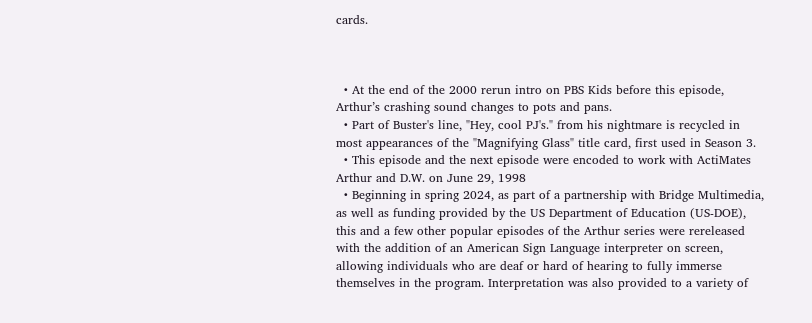cards.



  • At the end of the 2000 rerun intro on PBS Kids before this episode, Arthur’s crashing sound changes to pots and pans.
  • Part of Buster's line, "Hey, cool PJ's." from his nightmare is recycled in most appearances of the "Magnifying Glass" title card, first used in Season 3.
  • This episode and the next episode were encoded to work with ActiMates Arthur and D.W. on June 29, 1998
  • Beginning in spring 2024, as part of a partnership with Bridge Multimedia, as well as funding provided by the US Department of Education (US-DOE), this and a few other popular episodes of the Arthur series were rereleased with the addition of an American Sign Language interpreter on screen, allowing individuals who are deaf or hard of hearing to fully immerse themselves in the program. Interpretation was also provided to a variety of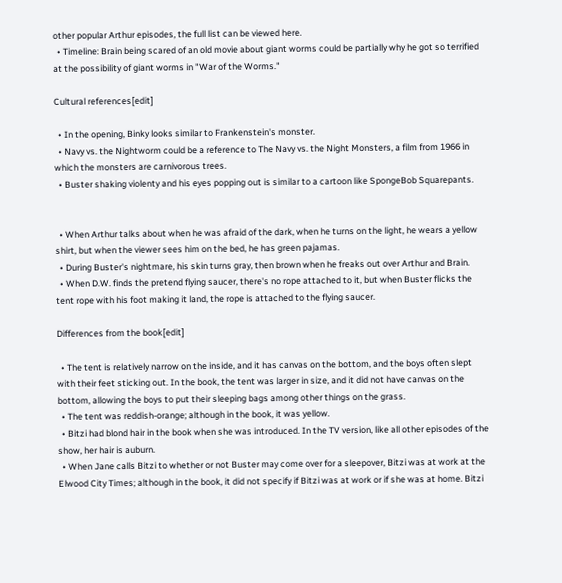other popular Arthur episodes, the full list can be viewed here.
  • Timeline: Brain being scared of an old movie about giant worms could be partially why he got so terrified at the possibility of giant worms in "War of the Worms."

Cultural references[edit]

  • In the opening, Binky looks similar to Frankenstein's monster.
  • Navy vs. the Nightworm could be a reference to The Navy vs. the Night Monsters, a film from 1966 in which the monsters are carnivorous trees.
  • Buster shaking violenty and his eyes popping out is similar to a cartoon like SpongeBob Squarepants.


  • When Arthur talks about when he was afraid of the dark, when he turns on the light, he wears a yellow shirt, but when the viewer sees him on the bed, he has green pajamas.
  • During Buster's nightmare, his skin turns gray, then brown when he freaks out over Arthur and Brain.
  • When D.W. finds the pretend flying saucer, there's no rope attached to it, but when Buster flicks the tent rope with his foot making it land, the rope is attached to the flying saucer.

Differences from the book[edit]

  • The tent is relatively narrow on the inside, and it has canvas on the bottom, and the boys often slept with their feet sticking out. In the book, the tent was larger in size, and it did not have canvas on the bottom, allowing the boys to put their sleeping bags among other things on the grass.
  • The tent was reddish-orange; although in the book, it was yellow.
  • Bitzi had blond hair in the book when she was introduced. In the TV version, like all other episodes of the show, her hair is auburn.
  • When Jane calls Bitzi to whether or not Buster may come over for a sleepover, Bitzi was at work at the Elwood City Times; although in the book, it did not specify if Bitzi was at work or if she was at home. Bitzi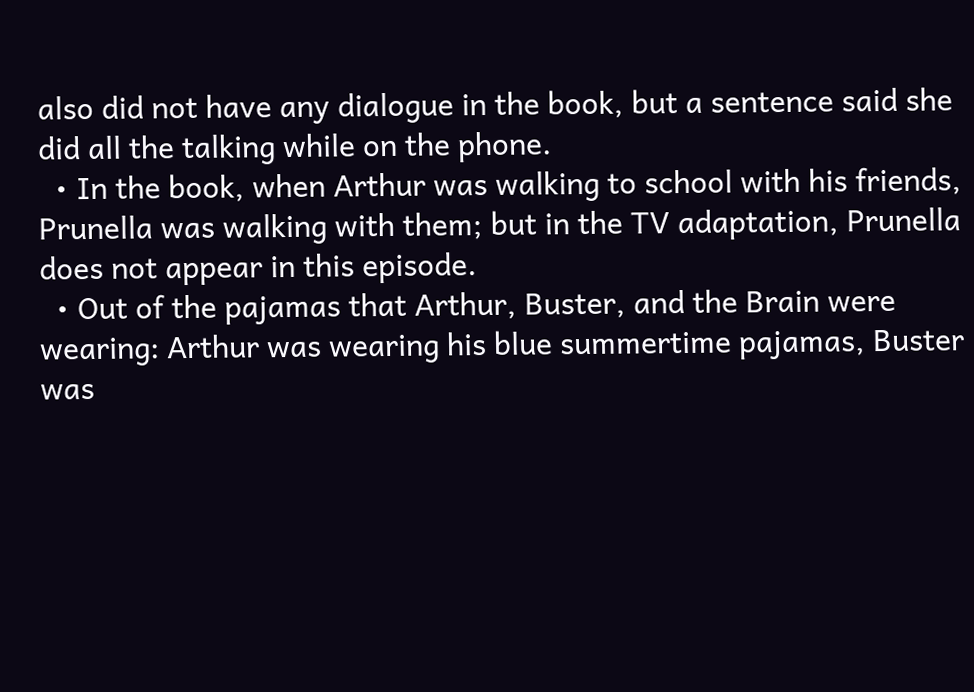also did not have any dialogue in the book, but a sentence said she did all the talking while on the phone.
  • In the book, when Arthur was walking to school with his friends, Prunella was walking with them; but in the TV adaptation, Prunella does not appear in this episode.
  • Out of the pajamas that Arthur, Buster, and the Brain were wearing: Arthur was wearing his blue summertime pajamas, Buster was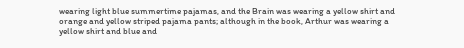wearing light blue summertime pajamas, and the Brain was wearing a yellow shirt and orange and yellow striped pajama pants; although in the book, Arthur was wearing a yellow shirt and blue and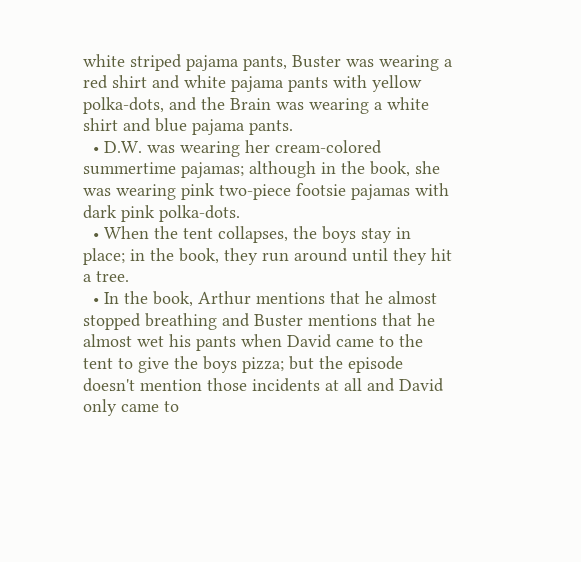white striped pajama pants, Buster was wearing a red shirt and white pajama pants with yellow polka-dots, and the Brain was wearing a white shirt and blue pajama pants.
  • D.W. was wearing her cream-colored summertime pajamas; although in the book, she was wearing pink two-piece footsie pajamas with dark pink polka-dots.
  • When the tent collapses, the boys stay in place; in the book, they run around until they hit a tree.
  • In the book, Arthur mentions that he almost stopped breathing and Buster mentions that he almost wet his pants when David came to the tent to give the boys pizza; but the episode doesn't mention those incidents at all and David only came to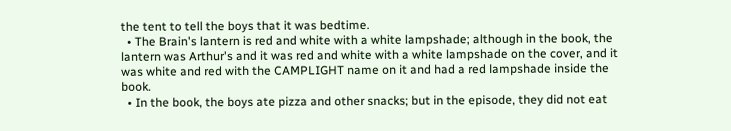the tent to tell the boys that it was bedtime.
  • The Brain's lantern is red and white with a white lampshade; although in the book, the lantern was Arthur's and it was red and white with a white lampshade on the cover, and it was white and red with the CAMPLIGHT name on it and had a red lampshade inside the book.
  • In the book, the boys ate pizza and other snacks; but in the episode, they did not eat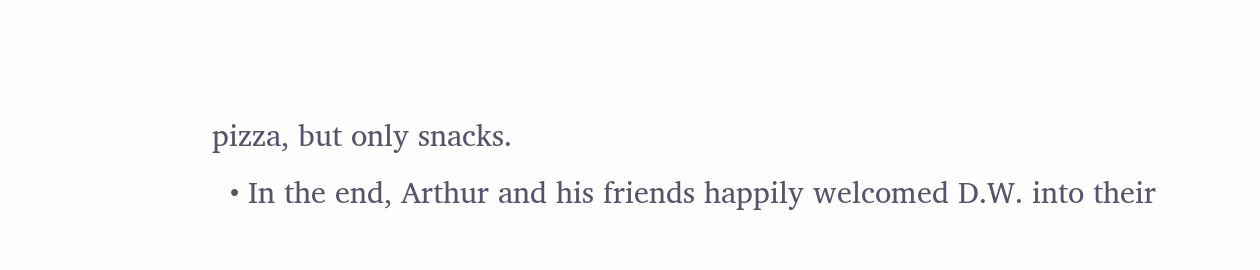pizza, but only snacks.
  • In the end, Arthur and his friends happily welcomed D.W. into their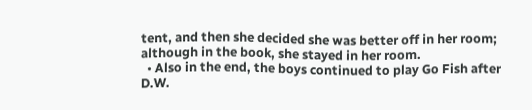tent, and then she decided she was better off in her room; although in the book, she stayed in her room.
  • Also in the end, the boys continued to play Go Fish after D.W.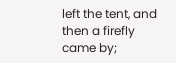left the tent, and then a firefly came by;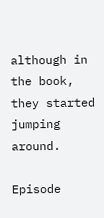although in the book, they started jumping around.

Episode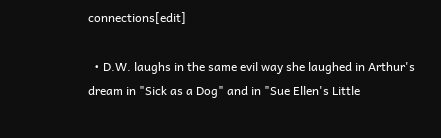connections[edit]

  • D.W. laughs in the same evil way she laughed in Arthur's dream in "Sick as a Dog" and in "Sue Ellen's Little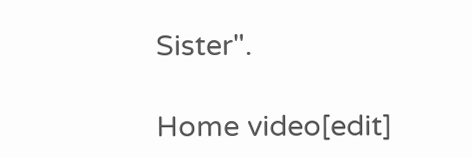Sister".

Home video[edit]